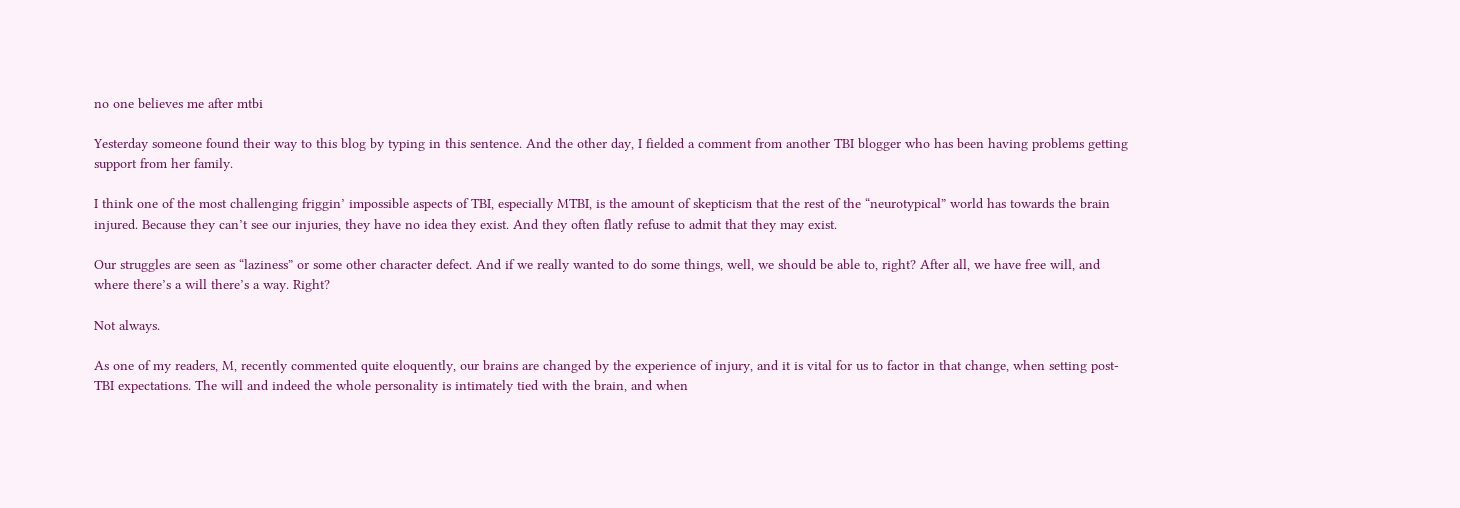no one believes me after mtbi

Yesterday someone found their way to this blog by typing in this sentence. And the other day, I fielded a comment from another TBI blogger who has been having problems getting support from her family.

I think one of the most challenging friggin’ impossible aspects of TBI, especially MTBI, is the amount of skepticism that the rest of the “neurotypical” world has towards the brain injured. Because they can’t see our injuries, they have no idea they exist. And they often flatly refuse to admit that they may exist.

Our struggles are seen as “laziness” or some other character defect. And if we really wanted to do some things, well, we should be able to, right? After all, we have free will, and where there’s a will there’s a way. Right?

Not always.

As one of my readers, M, recently commented quite eloquently, our brains are changed by the experience of injury, and it is vital for us to factor in that change, when setting post-TBI expectations. The will and indeed the whole personality is intimately tied with the brain, and when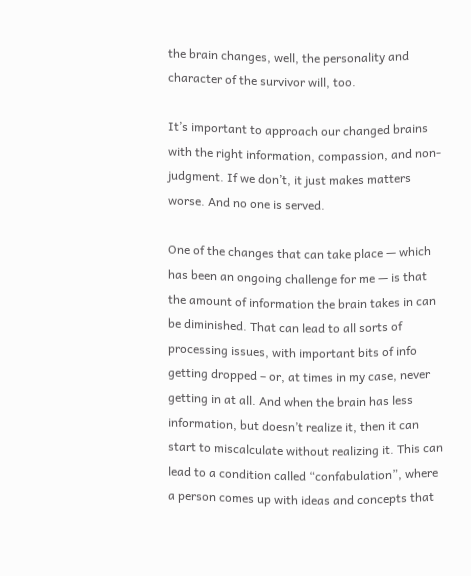the brain changes, well, the personality and character of the survivor will, too.

It’s important to approach our changed brains with the right information, compassion, and non-judgment. If we don’t, it just makes matters worse. And no one is served.

One of the changes that can take place — which has been an ongoing challenge for me — is that the amount of information the brain takes in can be diminished. That can lead to all sorts of processing issues, with important bits of info getting dropped – or, at times in my case, never getting in at all. And when the brain has less information, but doesn’t realize it, then it can start to miscalculate without realizing it. This can lead to a condition called “confabulation”, where a person comes up with ideas and concepts that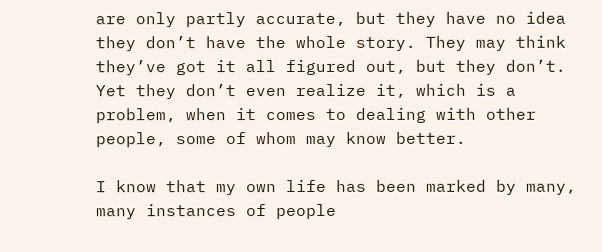are only partly accurate, but they have no idea they don’t have the whole story. They may think they’ve got it all figured out, but they don’t. Yet they don’t even realize it, which is a problem, when it comes to dealing with other people, some of whom may know better.

I know that my own life has been marked by many, many instances of people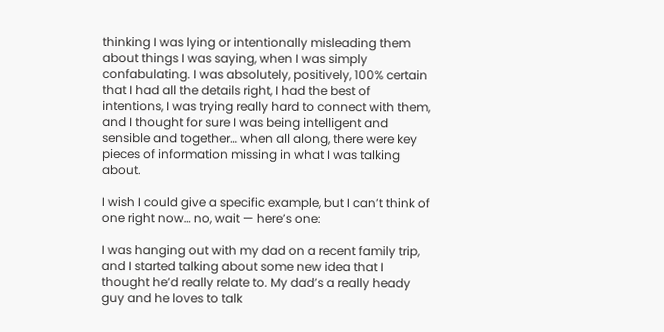thinking I was lying or intentionally misleading them about things I was saying, when I was simply confabulating. I was absolutely, positively, 100% certain that I had all the details right, I had the best of intentions, I was trying really hard to connect with them, and I thought for sure I was being intelligent and sensible and together… when all along, there were key pieces of information missing in what I was talking about.

I wish I could give a specific example, but I can’t think of one right now… no, wait — here’s one:

I was hanging out with my dad on a recent family trip, and I started talking about some new idea that I thought he’d really relate to. My dad’s a really heady guy and he loves to talk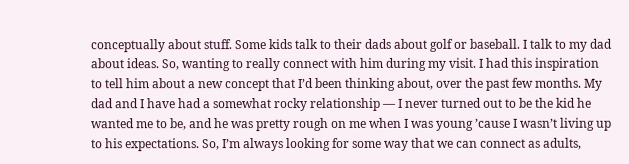conceptually about stuff. Some kids talk to their dads about golf or baseball. I talk to my dad about ideas. So, wanting to really connect with him during my visit. I had this inspiration to tell him about a new concept that I’d been thinking about, over the past few months. My dad and I have had a somewhat rocky relationship — I never turned out to be the kid he wanted me to be, and he was pretty rough on me when I was young ’cause I wasn’t living up to his expectations. So, I’m always looking for some way that we can connect as adults,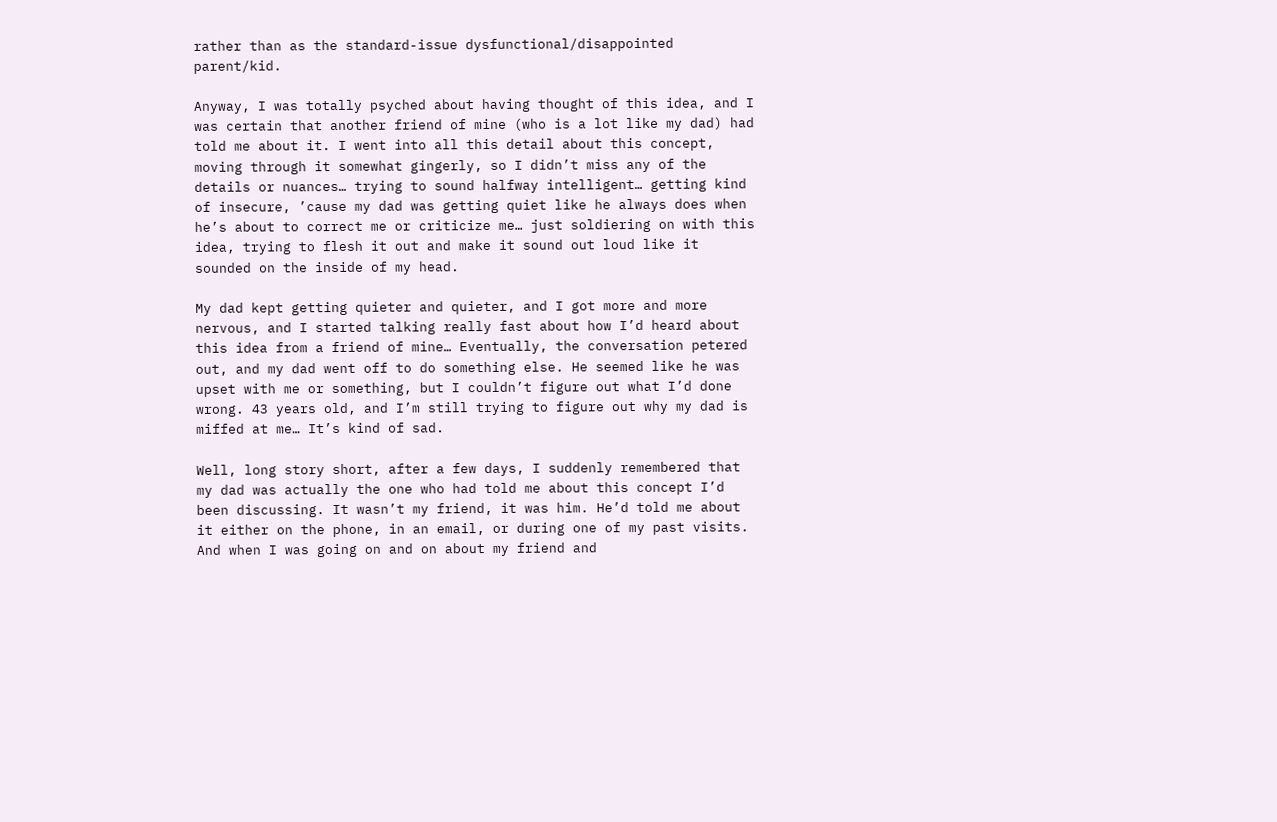rather than as the standard-issue dysfunctional/disappointed parent/kid.

Anyway, I was totally psyched about having thought of this idea, and I was certain that another friend of mine (who is a lot like my dad) had told me about it. I went into all this detail about this concept, moving through it somewhat gingerly, so I didn’t miss any of the details or nuances… trying to sound halfway intelligent… getting kind of insecure, ’cause my dad was getting quiet like he always does when he’s about to correct me or criticize me… just soldiering on with this idea, trying to flesh it out and make it sound out loud like it sounded on the inside of my head.

My dad kept getting quieter and quieter, and I got more and more nervous, and I started talking really fast about how I’d heard about this idea from a friend of mine… Eventually, the conversation petered out, and my dad went off to do something else. He seemed like he was upset with me or something, but I couldn’t figure out what I’d done wrong. 43 years old, and I’m still trying to figure out why my dad is miffed at me… It’s kind of sad.

Well, long story short, after a few days, I suddenly remembered that my dad was actually the one who had told me about this concept I’d been discussing. It wasn’t my friend, it was him. He’d told me about it either on the phone, in an email, or during one of my past visits. And when I was going on and on about my friend and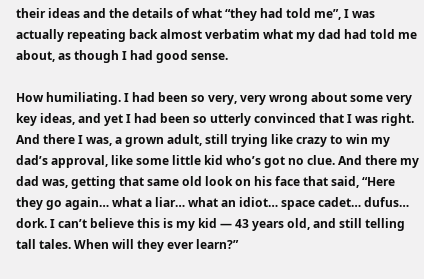their ideas and the details of what “they had told me”, I was actually repeating back almost verbatim what my dad had told me about, as though I had good sense.

How humiliating. I had been so very, very wrong about some very key ideas, and yet I had been so utterly convinced that I was right. And there I was, a grown adult, still trying like crazy to win my dad’s approval, like some little kid who’s got no clue. And there my dad was, getting that same old look on his face that said, “Here they go again… what a liar… what an idiot… space cadet… dufus… dork. I can’t believe this is my kid — 43 years old, and still telling tall tales. When will they ever learn?”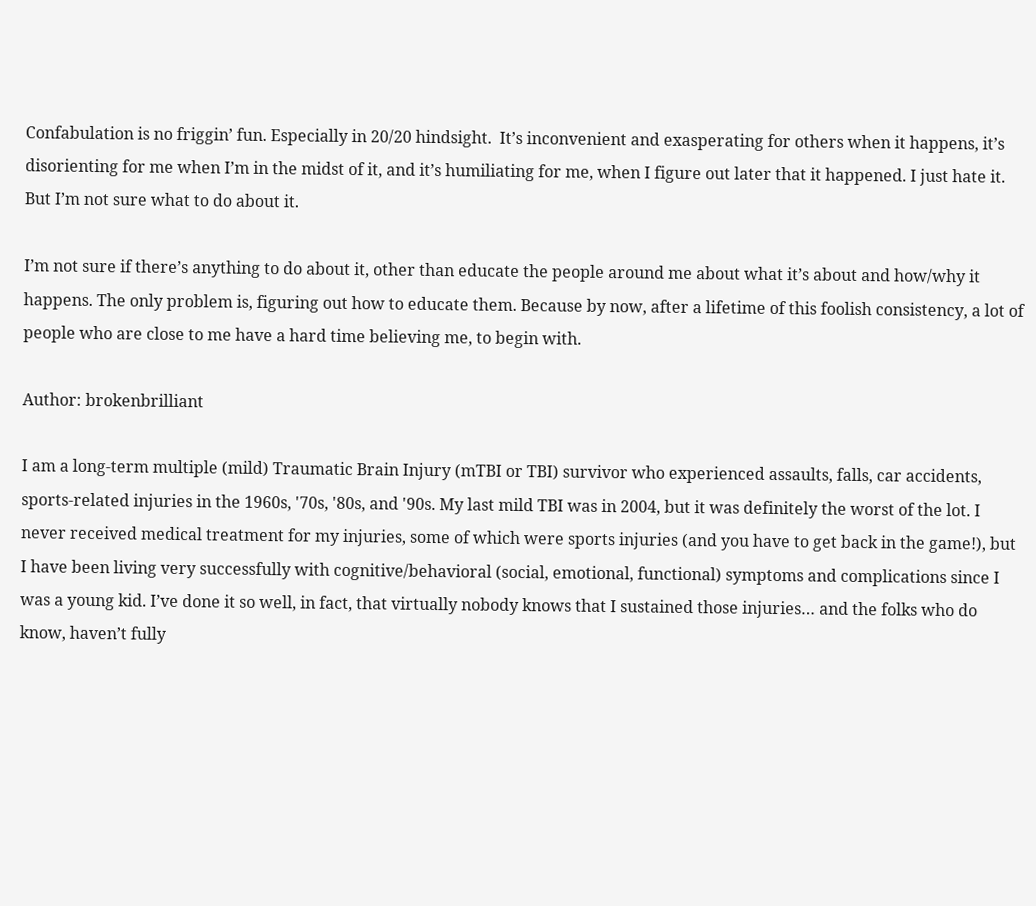Confabulation is no friggin’ fun. Especially in 20/20 hindsight.  It’s inconvenient and exasperating for others when it happens, it’s disorienting for me when I’m in the midst of it, and it’s humiliating for me, when I figure out later that it happened. I just hate it. But I’m not sure what to do about it.

I’m not sure if there’s anything to do about it, other than educate the people around me about what it’s about and how/why it happens. The only problem is, figuring out how to educate them. Because by now, after a lifetime of this foolish consistency, a lot of people who are close to me have a hard time believing me, to begin with.

Author: brokenbrilliant

I am a long-term multiple (mild) Traumatic Brain Injury (mTBI or TBI) survivor who experienced assaults, falls, car accidents, sports-related injuries in the 1960s, '70s, '80s, and '90s. My last mild TBI was in 2004, but it was definitely the worst of the lot. I never received medical treatment for my injuries, some of which were sports injuries (and you have to get back in the game!), but I have been living very successfully with cognitive/behavioral (social, emotional, functional) symptoms and complications since I was a young kid. I’ve done it so well, in fact, that virtually nobody knows that I sustained those injuries… and the folks who do know, haven’t fully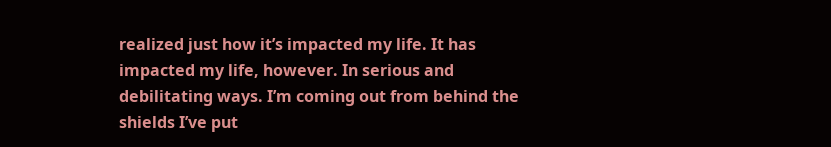realized just how it’s impacted my life. It has impacted my life, however. In serious and debilitating ways. I’m coming out from behind the shields I’ve put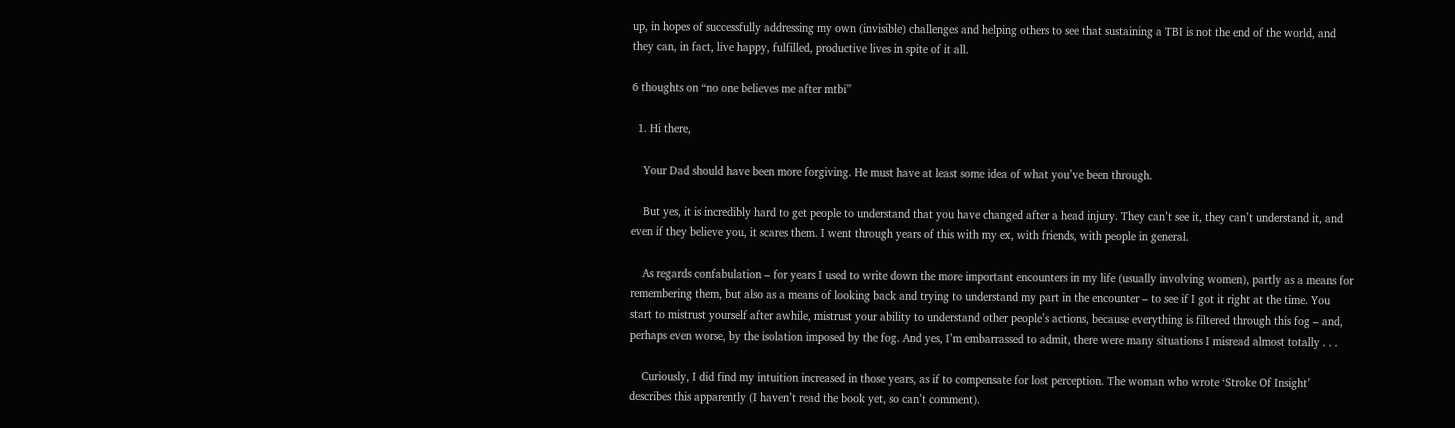up, in hopes of successfully addressing my own (invisible) challenges and helping others to see that sustaining a TBI is not the end of the world, and they can, in fact, live happy, fulfilled, productive lives in spite of it all.

6 thoughts on “no one believes me after mtbi”

  1. Hi there,

    Your Dad should have been more forgiving. He must have at least some idea of what you’ve been through.

    But yes, it is incredibly hard to get people to understand that you have changed after a head injury. They can’t see it, they can’t understand it, and even if they believe you, it scares them. I went through years of this with my ex, with friends, with people in general.

    As regards confabulation – for years I used to write down the more important encounters in my life (usually involving women), partly as a means for remembering them, but also as a means of looking back and trying to understand my part in the encounter – to see if I got it right at the time. You start to mistrust yourself after awhile, mistrust your ability to understand other people’s actions, because everything is filtered through this fog – and, perhaps even worse, by the isolation imposed by the fog. And yes, I’m embarrassed to admit, there were many situations I misread almost totally . . .

    Curiously, I did find my intuition increased in those years, as if to compensate for lost perception. The woman who wrote ‘Stroke Of Insight’ describes this apparently (I haven’t read the book yet, so can’t comment).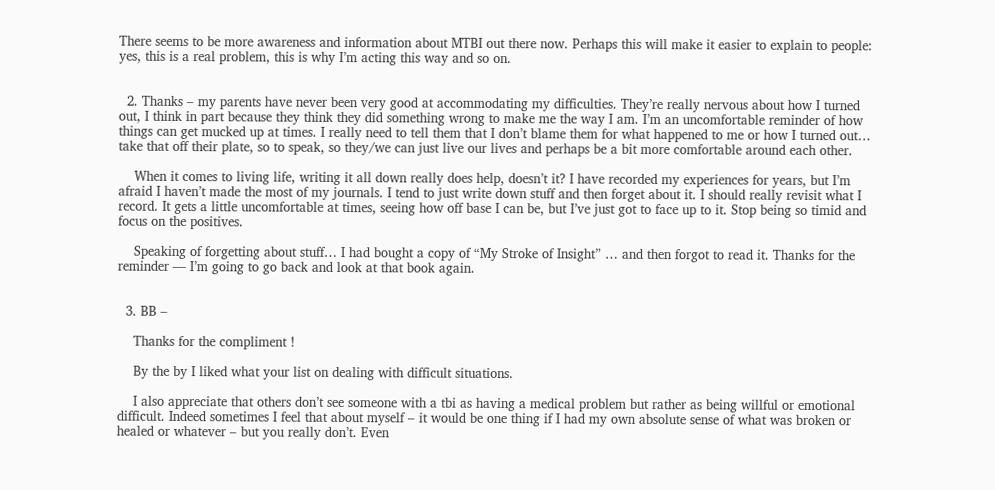There seems to be more awareness and information about MTBI out there now. Perhaps this will make it easier to explain to people: yes, this is a real problem, this is why I’m acting this way and so on.


  2. Thanks – my parents have never been very good at accommodating my difficulties. They’re really nervous about how I turned out, I think in part because they think they did something wrong to make me the way I am. I’m an uncomfortable reminder of how things can get mucked up at times. I really need to tell them that I don’t blame them for what happened to me or how I turned out… take that off their plate, so to speak, so they/we can just live our lives and perhaps be a bit more comfortable around each other.

    When it comes to living life, writing it all down really does help, doesn’t it? I have recorded my experiences for years, but I’m afraid I haven’t made the most of my journals. I tend to just write down stuff and then forget about it. I should really revisit what I record. It gets a little uncomfortable at times, seeing how off base I can be, but I’ve just got to face up to it. Stop being so timid and focus on the positives.

    Speaking of forgetting about stuff… I had bought a copy of “My Stroke of Insight” … and then forgot to read it. Thanks for the reminder — I’m going to go back and look at that book again.


  3. BB –

    Thanks for the compliment !

    By the by I liked what your list on dealing with difficult situations.

    I also appreciate that others don’t see someone with a tbi as having a medical problem but rather as being willful or emotional difficult. Indeed sometimes I feel that about myself – it would be one thing if I had my own absolute sense of what was broken or healed or whatever – but you really don’t. Even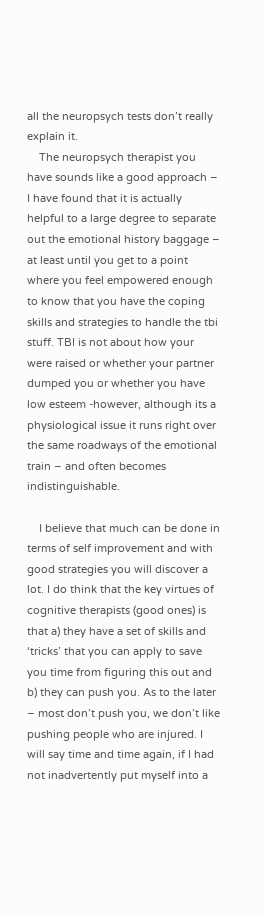all the neuropsych tests don’t really explain it.
    The neuropsych therapist you have sounds like a good approach – I have found that it is actually helpful to a large degree to separate out the emotional history baggage – at least until you get to a point where you feel empowered enough to know that you have the coping skills and strategies to handle the tbi stuff. TBI is not about how your were raised or whether your partner dumped you or whether you have low esteem -however, although its a physiological issue it runs right over the same roadways of the emotional train – and often becomes indistinguishable.

    I believe that much can be done in terms of self improvement and with good strategies you will discover a lot. I do think that the key virtues of cognitive therapists (good ones) is that a) they have a set of skills and ‘tricks’ that you can apply to save you time from figuring this out and b) they can push you. As to the later – most don’t push you, we don’t like pushing people who are injured. I will say time and time again, if I had not inadvertently put myself into a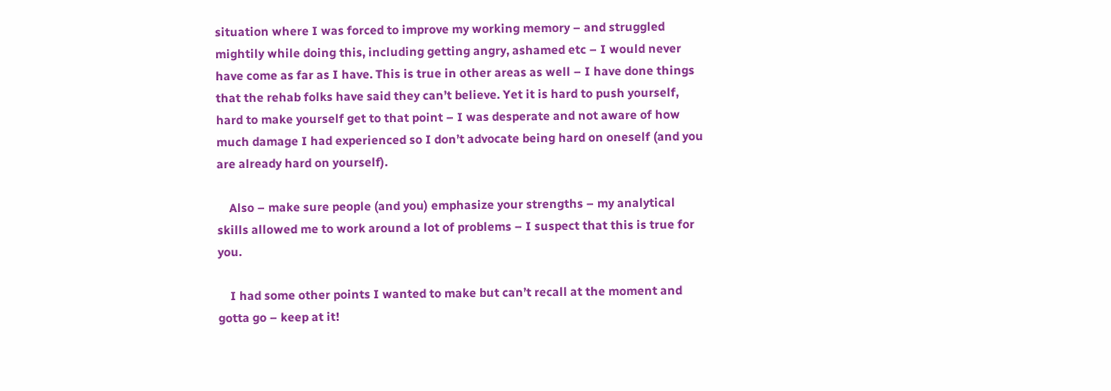situation where I was forced to improve my working memory – and struggled mightily while doing this, including getting angry, ashamed etc – I would never have come as far as I have. This is true in other areas as well – I have done things that the rehab folks have said they can’t believe. Yet it is hard to push yourself, hard to make yourself get to that point – I was desperate and not aware of how much damage I had experienced so I don’t advocate being hard on oneself (and you are already hard on yourself).

    Also – make sure people (and you) emphasize your strengths – my analytical skills allowed me to work around a lot of problems – I suspect that this is true for you.

    I had some other points I wanted to make but can’t recall at the moment and gotta go – keep at it!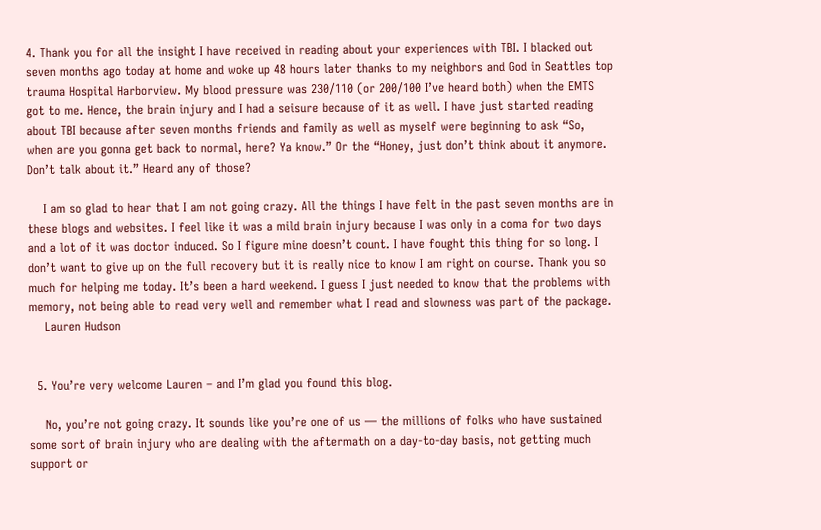4. Thank you for all the insight I have received in reading about your experiences with TBI. I blacked out seven months ago today at home and woke up 48 hours later thanks to my neighbors and God in Seattles top trauma Hospital Harborview. My blood pressure was 230/110 (or 200/100 I’ve heard both) when the EMTS got to me. Hence, the brain injury and I had a seisure because of it as well. I have just started reading about TBI because after seven months friends and family as well as myself were beginning to ask “So, when are you gonna get back to normal, here? Ya know.” Or the “Honey, just don’t think about it anymore. Don’t talk about it.” Heard any of those?

    I am so glad to hear that I am not going crazy. All the things I have felt in the past seven months are in these blogs and websites. I feel like it was a mild brain injury because I was only in a coma for two days and a lot of it was doctor induced. So I figure mine doesn’t count. I have fought this thing for so long. I don’t want to give up on the full recovery but it is really nice to know I am right on course. Thank you so much for helping me today. It’s been a hard weekend. I guess I just needed to know that the problems with memory, not being able to read very well and remember what I read and slowness was part of the package.
    Lauren Hudson


  5. You’re very welcome Lauren – and I’m glad you found this blog.

    No, you’re not going crazy. It sounds like you’re one of us — the millions of folks who have sustained some sort of brain injury who are dealing with the aftermath on a day-to-day basis, not getting much support or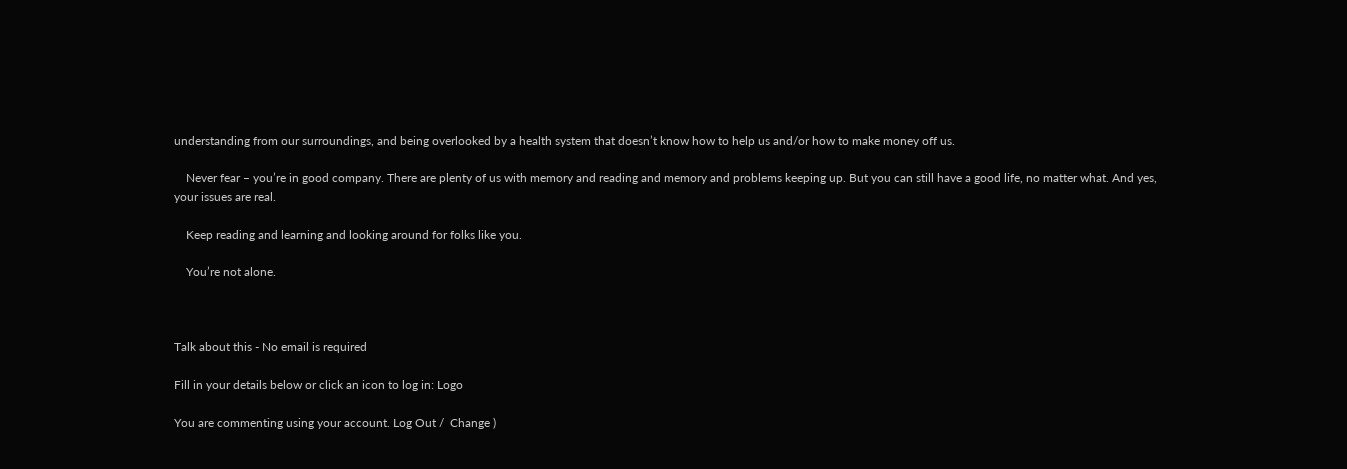understanding from our surroundings, and being overlooked by a health system that doesn’t know how to help us and/or how to make money off us.

    Never fear – you’re in good company. There are plenty of us with memory and reading and memory and problems keeping up. But you can still have a good life, no matter what. And yes, your issues are real.

    Keep reading and learning and looking around for folks like you.

    You’re not alone.



Talk about this - No email is required

Fill in your details below or click an icon to log in: Logo

You are commenting using your account. Log Out /  Change )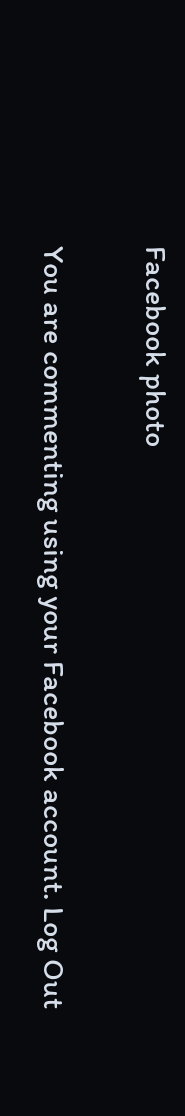Facebook photo

You are commenting using your Facebook account. Log Out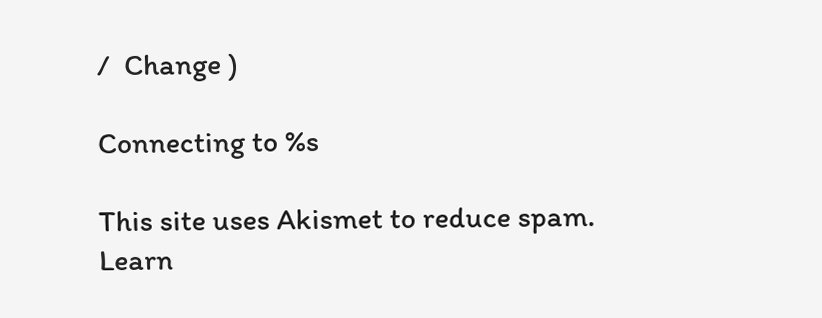/  Change )

Connecting to %s

This site uses Akismet to reduce spam. Learn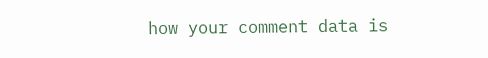how your comment data is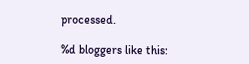processed.

%d bloggers like this: